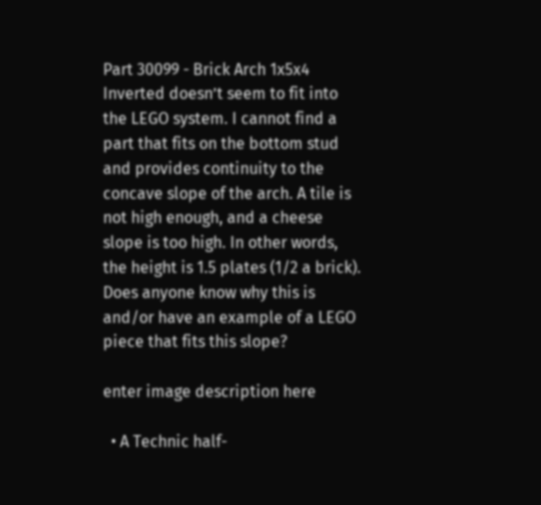Part 30099 - Brick Arch 1x5x4 Inverted doesn’t seem to fit into the LEGO system. I cannot find a part that fits on the bottom stud and provides continuity to the concave slope of the arch. A tile is not high enough, and a cheese slope is too high. In other words, the height is 1.5 plates (1/2 a brick). Does anyone know why this is and/or have an example of a LEGO piece that fits this slope?

enter image description here

  • A Technic half-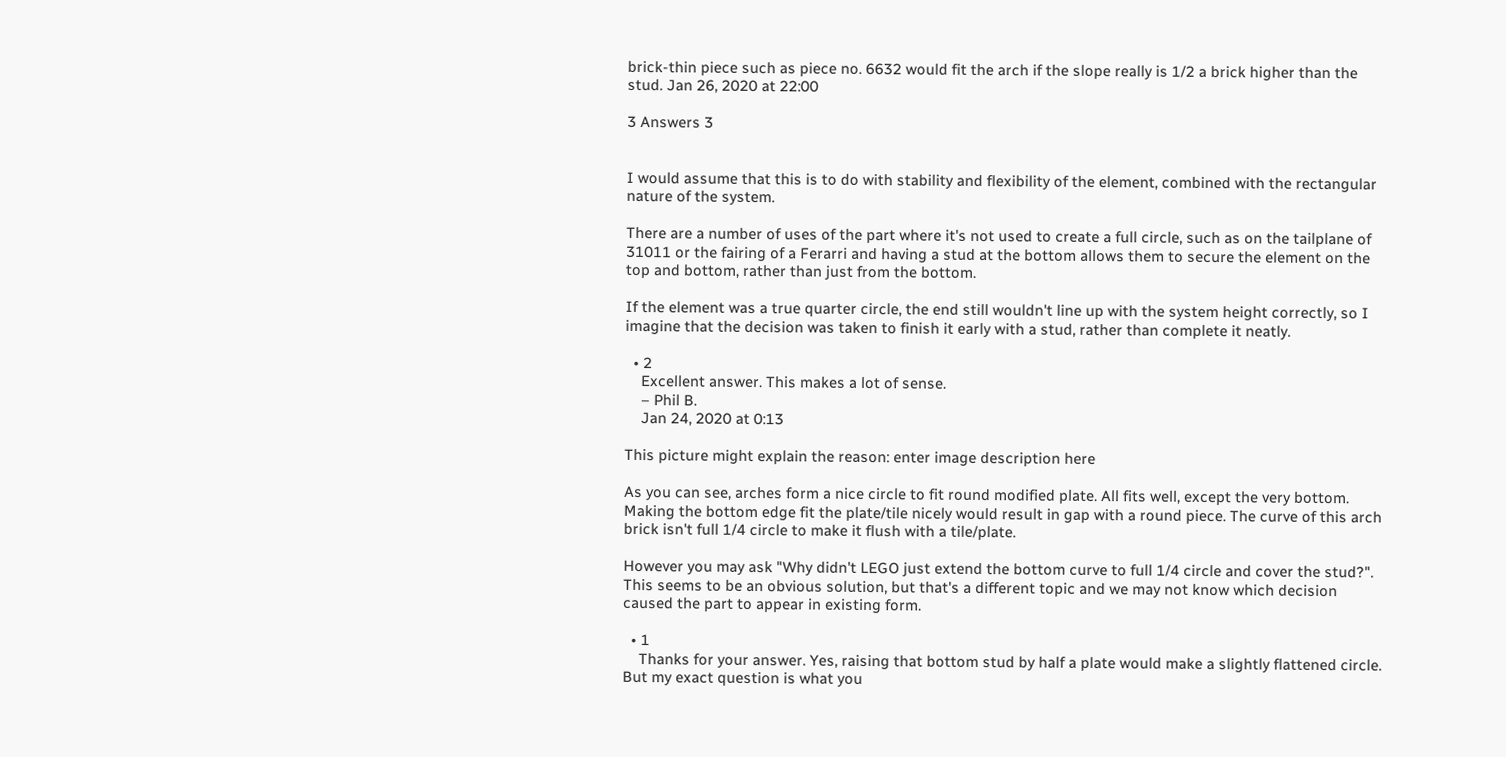brick-thin piece such as piece no. 6632 would fit the arch if the slope really is 1/2 a brick higher than the stud. Jan 26, 2020 at 22:00

3 Answers 3


I would assume that this is to do with stability and flexibility of the element, combined with the rectangular nature of the system.

There are a number of uses of the part where it's not used to create a full circle, such as on the tailplane of 31011 or the fairing of a Ferarri and having a stud at the bottom allows them to secure the element on the top and bottom, rather than just from the bottom.

If the element was a true quarter circle, the end still wouldn't line up with the system height correctly, so I imagine that the decision was taken to finish it early with a stud, rather than complete it neatly.

  • 2
    Excellent answer. This makes a lot of sense.
    – Phil B.
    Jan 24, 2020 at 0:13

This picture might explain the reason: enter image description here

As you can see, arches form a nice circle to fit round modified plate. All fits well, except the very bottom. Making the bottom edge fit the plate/tile nicely would result in gap with a round piece. The curve of this arch brick isn't full 1/4 circle to make it flush with a tile/plate.

However you may ask "Why didn't LEGO just extend the bottom curve to full 1/4 circle and cover the stud?". This seems to be an obvious solution, but that's a different topic and we may not know which decision caused the part to appear in existing form.

  • 1
    Thanks for your answer. Yes, raising that bottom stud by half a plate would make a slightly flattened circle. But my exact question is what you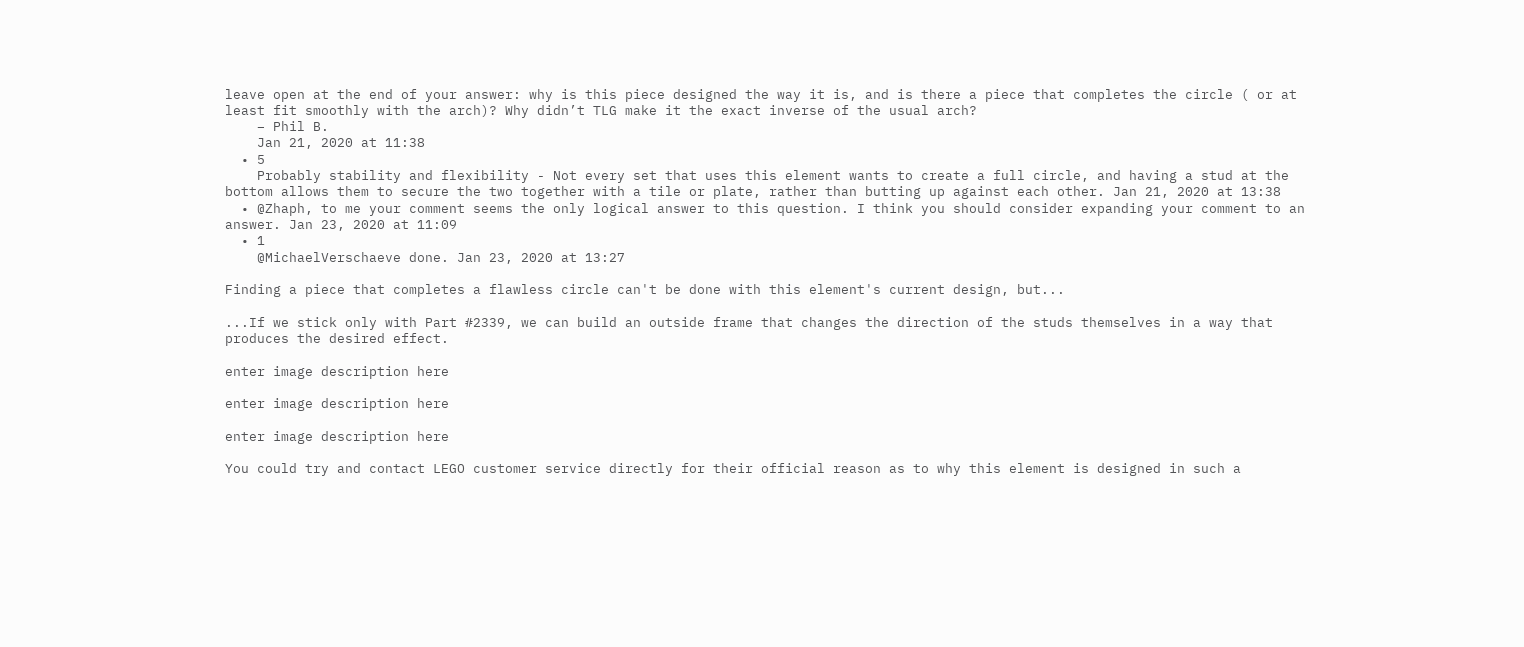leave open at the end of your answer: why is this piece designed the way it is, and is there a piece that completes the circle ( or at least fit smoothly with the arch)? Why didn’t TLG make it the exact inverse of the usual arch?
    – Phil B.
    Jan 21, 2020 at 11:38
  • 5
    Probably stability and flexibility - Not every set that uses this element wants to create a full circle, and having a stud at the bottom allows them to secure the two together with a tile or plate, rather than butting up against each other. Jan 21, 2020 at 13:38
  • @Zhaph, to me your comment seems the only logical answer to this question. I think you should consider expanding your comment to an answer. Jan 23, 2020 at 11:09
  • 1
    @MichaelVerschaeve done. Jan 23, 2020 at 13:27

Finding a piece that completes a flawless circle can't be done with this element's current design, but...

...If we stick only with Part #2339, we can build an outside frame that changes the direction of the studs themselves in a way that produces the desired effect.

enter image description here

enter image description here

enter image description here

You could try and contact LEGO customer service directly for their official reason as to why this element is designed in such a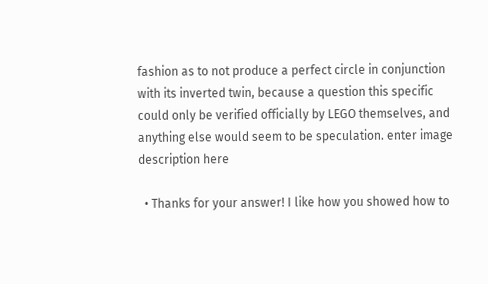fashion as to not produce a perfect circle in conjunction with its inverted twin, because a question this specific could only be verified officially by LEGO themselves, and anything else would seem to be speculation. enter image description here

  • Thanks for your answer! I like how you showed how to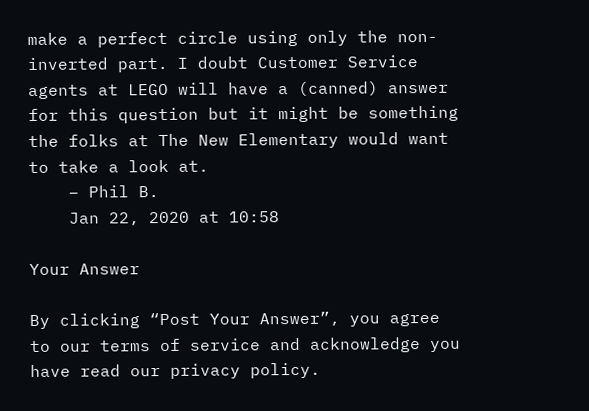make a perfect circle using only the non-inverted part. I doubt Customer Service agents at LEGO will have a (canned) answer for this question but it might be something the folks at The New Elementary would want to take a look at.
    – Phil B.
    Jan 22, 2020 at 10:58

Your Answer

By clicking “Post Your Answer”, you agree to our terms of service and acknowledge you have read our privacy policy.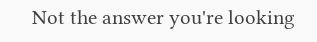Not the answer you're looking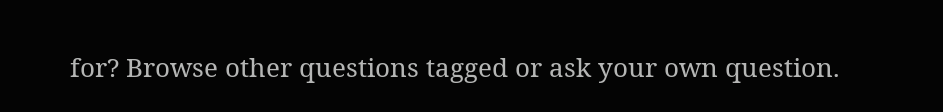for? Browse other questions tagged or ask your own question.